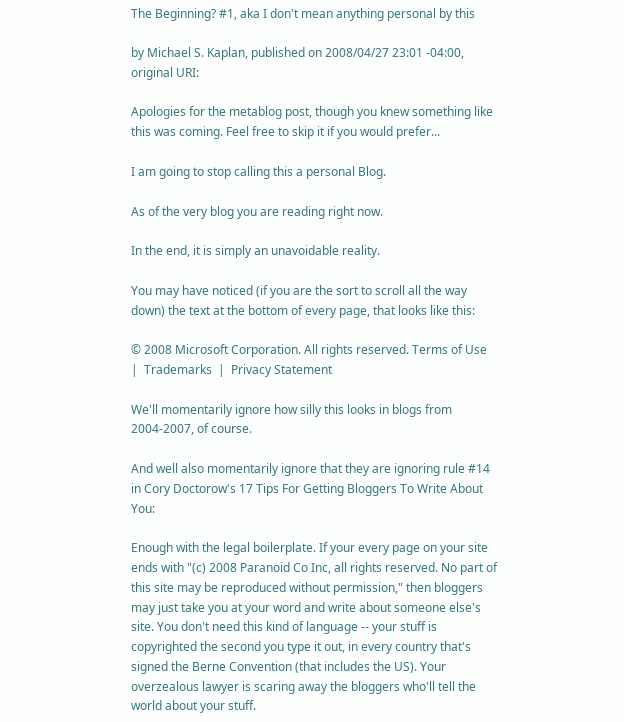The Beginning? #1, aka I don't mean anything personal by this

by Michael S. Kaplan, published on 2008/04/27 23:01 -04:00, original URI:

Apologies for the metablog post, though you knew something like this was coming. Feel free to skip it if you would prefer...

I am going to stop calling this a personal Blog.

As of the very blog you are reading right now.

In the end, it is simply an unavoidable reality.

You may have noticed (if you are the sort to scroll all the way down) the text at the bottom of every page, that looks like this:

© 2008 Microsoft Corporation. All rights reserved. Terms of Use  |  Trademarks  |  Privacy Statement

We'll momentarily ignore how silly this looks in blogs from 2004-2007, of course.

And well also momentarily ignore that they are ignoring rule #14 in Cory Doctorow's 17 Tips For Getting Bloggers To Write About You:

Enough with the legal boilerplate. If your every page on your site ends with "(c) 2008 Paranoid Co Inc, all rights reserved. No part of this site may be reproduced without permission," then bloggers may just take you at your word and write about someone else's site. You don't need this kind of language -- your stuff is copyrighted the second you type it out, in every country that's signed the Berne Convention (that includes the US). Your overzealous lawyer is scaring away the bloggers who'll tell the world about your stuff.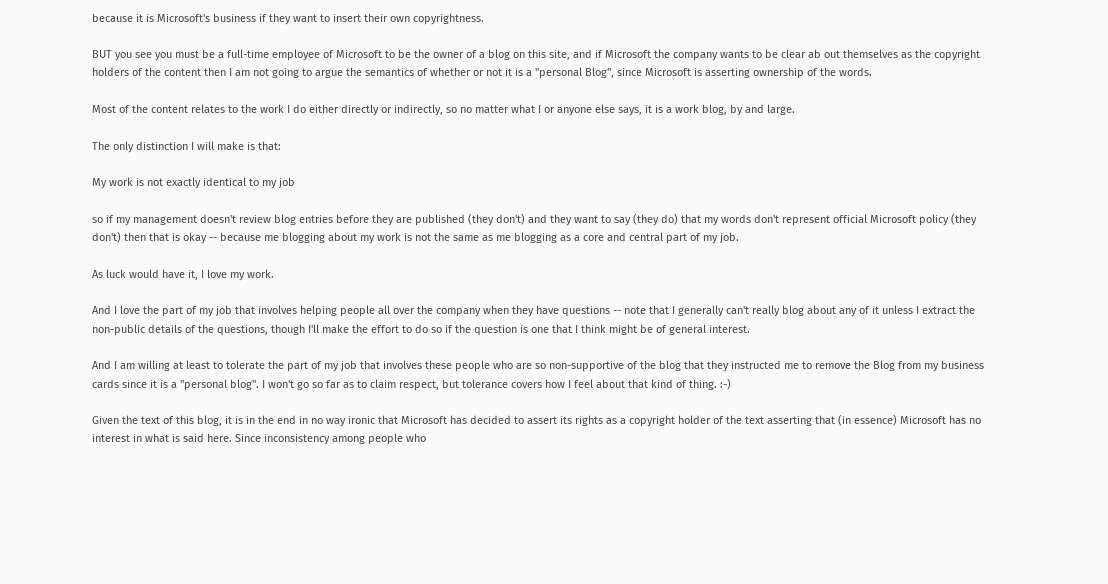because it is Microsoft's business if they want to insert their own copyrightness.

BUT you see you must be a full-time employee of Microsoft to be the owner of a blog on this site, and if Microsoft the company wants to be clear ab out themselves as the copyright holders of the content then I am not going to argue the semantics of whether or not it is a "personal Blog", since Microsoft is asserting ownership of the words.

Most of the content relates to the work I do either directly or indirectly, so no matter what I or anyone else says, it is a work blog, by and large.

The only distinction I will make is that:

My work is not exactly identical to my job

so if my management doesn't review blog entries before they are published (they don't) and they want to say (they do) that my words don't represent official Microsoft policy (they don't) then that is okay -- because me blogging about my work is not the same as me blogging as a core and central part of my job.

As luck would have it, I love my work.

And I love the part of my job that involves helping people all over the company when they have questions -- note that I generally can't really blog about any of it unless I extract the non-public details of the questions, though I'll make the effort to do so if the question is one that I think might be of general interest.

And I am willing at least to tolerate the part of my job that involves these people who are so non-supportive of the blog that they instructed me to remove the Blog from my business cards since it is a "personal blog". I won't go so far as to claim respect, but tolerance covers how I feel about that kind of thing. :-)

Given the text of this blog, it is in the end in no way ironic that Microsoft has decided to assert its rights as a copyright holder of the text asserting that (in essence) Microsoft has no interest in what is said here. Since inconsistency among people who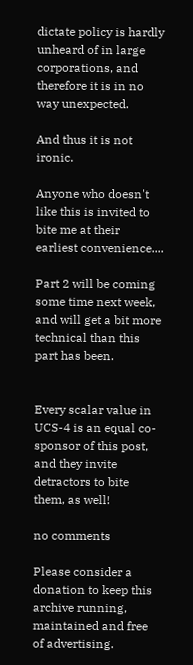dictate policy is hardly unheard of in large corporations, and therefore it is in no way unexpected.

And thus it is not ironic.

Anyone who doesn't like this is invited to bite me at their earliest convenience....

Part 2 will be coming some time next week, and will get a bit more technical than this part has been.


Every scalar value in UCS-4 is an equal co-sponsor of this post, and they invite detractors to bite them, as well!

no comments

Please consider a donation to keep this archive running, maintained and free of advertising.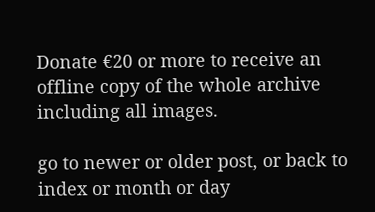Donate €20 or more to receive an offline copy of the whole archive including all images.

go to newer or older post, or back to index or month or day